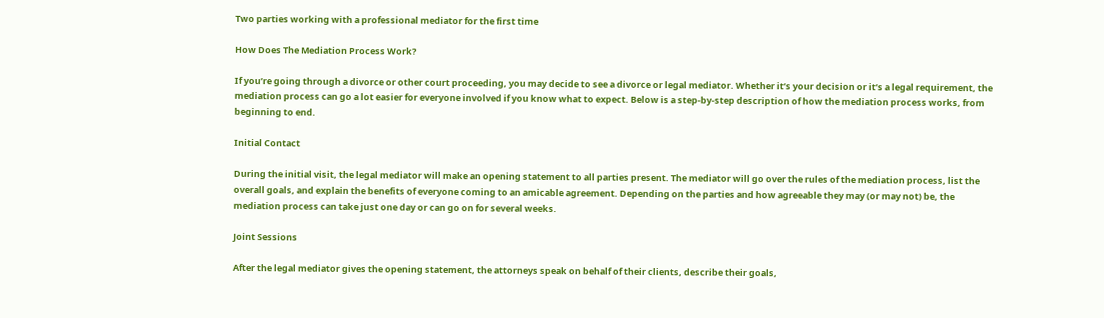Two parties working with a professional mediator for the first time

How Does The Mediation Process Work?

If you’re going through a divorce or other court proceeding, you may decide to see a divorce or legal mediator. Whether it’s your decision or it’s a legal requirement, the mediation process can go a lot easier for everyone involved if you know what to expect. Below is a step-by-step description of how the mediation process works, from beginning to end.

Initial Contact

During the initial visit, the legal mediator will make an opening statement to all parties present. The mediator will go over the rules of the mediation process, list the overall goals, and explain the benefits of everyone coming to an amicable agreement. Depending on the parties and how agreeable they may (or may not) be, the mediation process can take just one day or can go on for several weeks.

Joint Sessions

After the legal mediator gives the opening statement, the attorneys speak on behalf of their clients, describe their goals,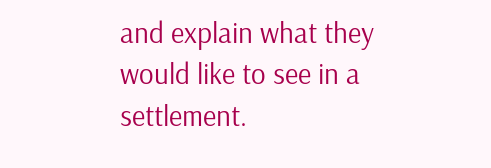and explain what they would like to see in a settlement.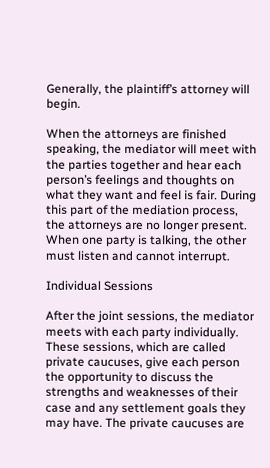Generally, the plaintiff’s attorney will begin.

When the attorneys are finished speaking, the mediator will meet with the parties together and hear each person’s feelings and thoughts on what they want and feel is fair. During this part of the mediation process, the attorneys are no longer present. When one party is talking, the other must listen and cannot interrupt.

Individual Sessions

After the joint sessions, the mediator meets with each party individually. These sessions, which are called private caucuses, give each person the opportunity to discuss the strengths and weaknesses of their case and any settlement goals they may have. The private caucuses are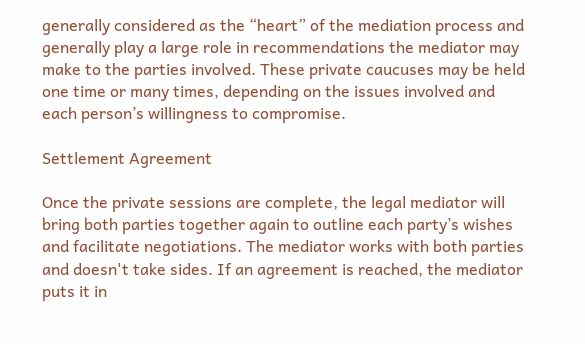generally considered as the “heart” of the mediation process and generally play a large role in recommendations the mediator may make to the parties involved. These private caucuses may be held one time or many times, depending on the issues involved and each person’s willingness to compromise.

Settlement Agreement

Once the private sessions are complete, the legal mediator will bring both parties together again to outline each party’s wishes and facilitate negotiations. The mediator works with both parties and doesn't take sides. If an agreement is reached, the mediator puts it in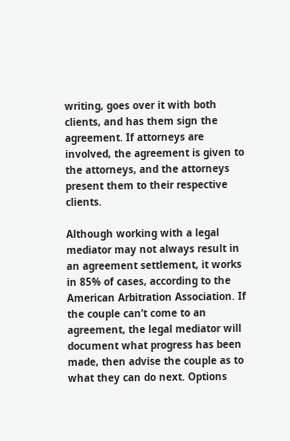writing, goes over it with both clients, and has them sign the agreement. If attorneys are involved, the agreement is given to the attorneys, and the attorneys present them to their respective clients.

Although working with a legal mediator may not always result in an agreement settlement, it works in 85% of cases, according to the American Arbitration Association. If the couple can’t come to an agreement, the legal mediator will document what progress has been made, then advise the couple as to what they can do next. Options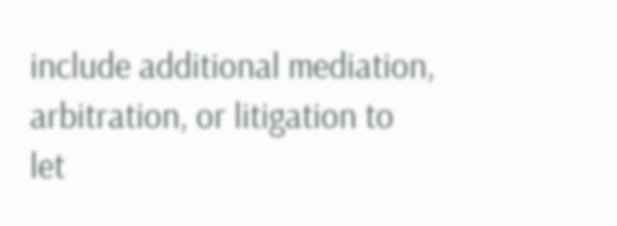include additional mediation, arbitration, or litigation to let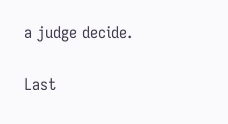a judge decide.

Last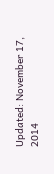Updated: November 17, 2014